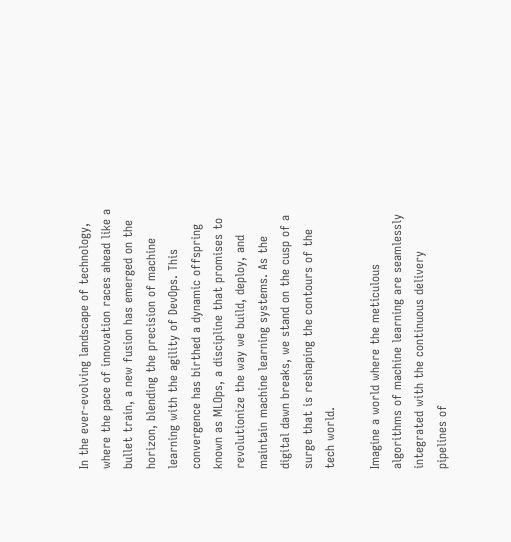In the ever-evolving landscape of technology, where the pace of innovation races ahead like a bullet train, a new fusion has emerged on the horizon, blending the precision of machine learning with the agility of DevOps. This convergence has birthed a dynamic offspring known as MLOps, a discipline that promises to revolutionize the way we build, deploy, and maintain machine learning systems. As the digital dawn breaks, we stand on the cusp of a surge that is reshaping the contours of the tech world.

Imagine a world where the meticulous algorithms of machine learning are seamlessly integrated with the continuous delivery pipelines of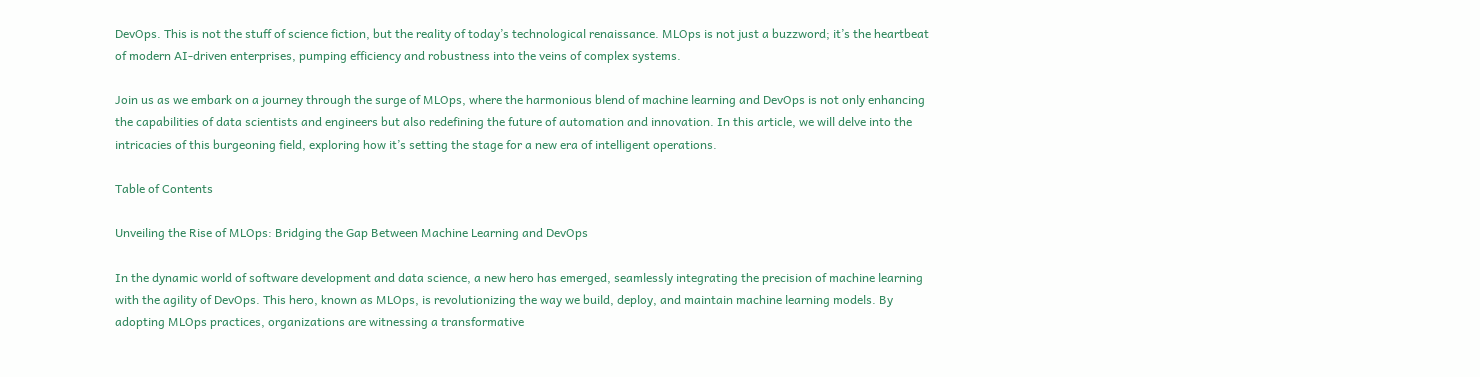DevOps. This is not the stuff of science fiction, but the reality of today’s technological renaissance. MLOps is not just a buzzword; it’s the heartbeat of modern AI-driven enterprises, pumping efficiency and robustness into the veins of complex systems.

Join us as we embark on a journey through the surge of MLOps, where the harmonious blend of machine learning and DevOps is not only enhancing the capabilities of data scientists and engineers but also redefining the future of automation and innovation. In this article, we will delve into the intricacies of this burgeoning field, exploring how it’s setting the stage for a new era of intelligent operations.

Table of Contents

Unveiling the Rise of MLOps: Bridging the Gap Between Machine Learning and DevOps

In the dynamic world of software development and data science, a new hero has emerged, seamlessly integrating the precision of machine learning with the agility of DevOps. This hero, known as MLOps, is revolutionizing the way we build, deploy, and maintain machine learning models. By adopting MLOps practices, organizations are witnessing a transformative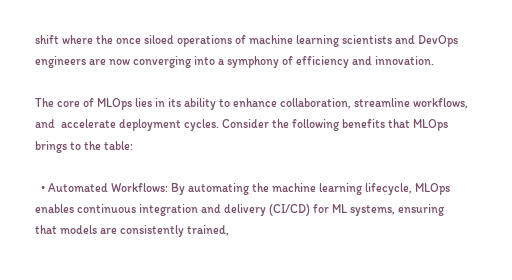shift where the once siloed operations of machine learning scientists and DevOps engineers are now converging into a symphony of efficiency and innovation.

The core of MLOps lies in its ability to enhance collaboration, streamline workflows, and  accelerate deployment cycles. Consider the following benefits that MLOps brings to the table:

  • Automated Workflows: By automating the machine learning lifecycle, MLOps enables continuous integration and delivery (CI/CD) for ML systems, ensuring that models are consistently trained,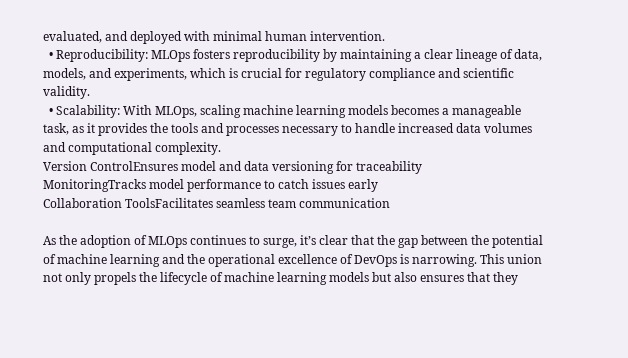evaluated, and deployed with minimal human intervention.
  • Reproducibility: MLOps fosters reproducibility by maintaining a clear lineage of data, models, and experiments, which is crucial for regulatory compliance and scientific validity.
  • Scalability: With MLOps, scaling machine learning models becomes a manageable task, as it provides the tools and processes necessary to handle increased data volumes and computational complexity.
Version ControlEnsures model and data versioning for traceability
MonitoringTracks model performance to catch issues early
Collaboration ToolsFacilitates seamless team communication

As the adoption of MLOps continues to surge, it’s clear that the gap between the potential of machine learning and the operational excellence of DevOps is narrowing. This union not only propels the lifecycle of machine learning models but also ensures that they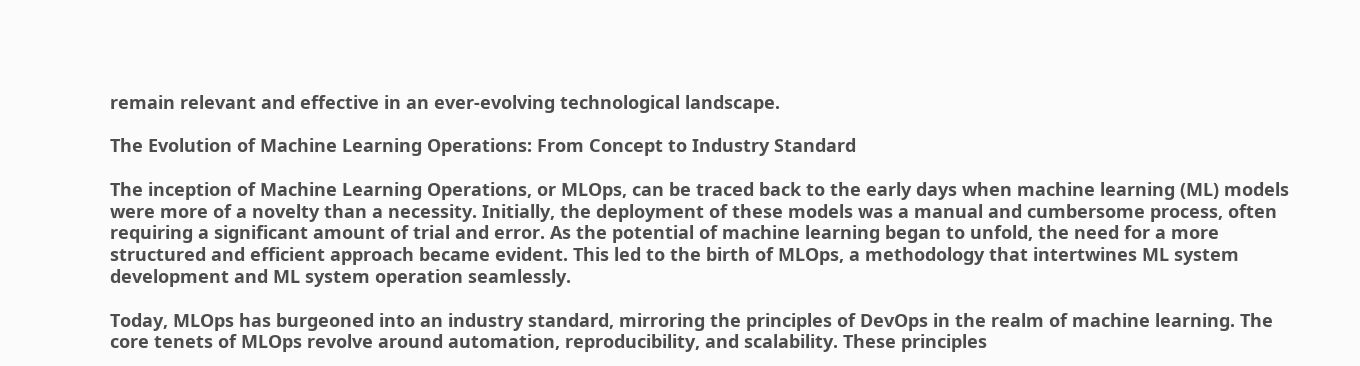remain relevant and effective in an ever-evolving technological landscape.

The Evolution of Machine Learning Operations: From Concept to Industry Standard

The inception of Machine Learning Operations, or MLOps, can be traced back to the early days when machine learning (ML) models were more of a novelty than a necessity. Initially, the deployment of these models was a manual and cumbersome process, often requiring a significant amount of trial and error. As the potential of machine learning began to unfold, the need for a more structured and efficient approach became evident. This led to the birth of MLOps, a methodology that intertwines ML system development and ML system operation seamlessly.

Today, MLOps has burgeoned into an industry standard, mirroring the principles of DevOps in the realm of machine learning. The core tenets of MLOps revolve around automation, reproducibility, and scalability. These principles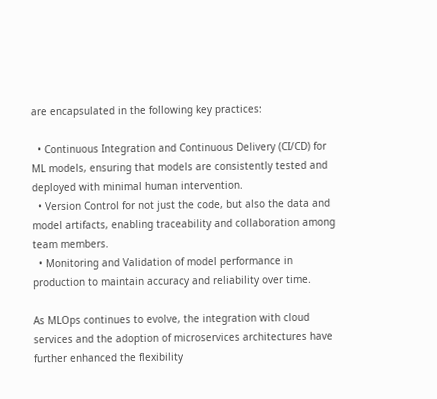are encapsulated in the following key practices:

  • Continuous Integration and Continuous Delivery (CI/CD) for ML models, ensuring that models are consistently tested and deployed with minimal human intervention.
  • Version Control for not just the code, but also the data and model artifacts, enabling traceability and collaboration among team members.
  • Monitoring and Validation of model performance in production to maintain accuracy and reliability over time.

As MLOps continues to evolve, the integration with cloud services and the adoption of microservices architectures have further enhanced the flexibility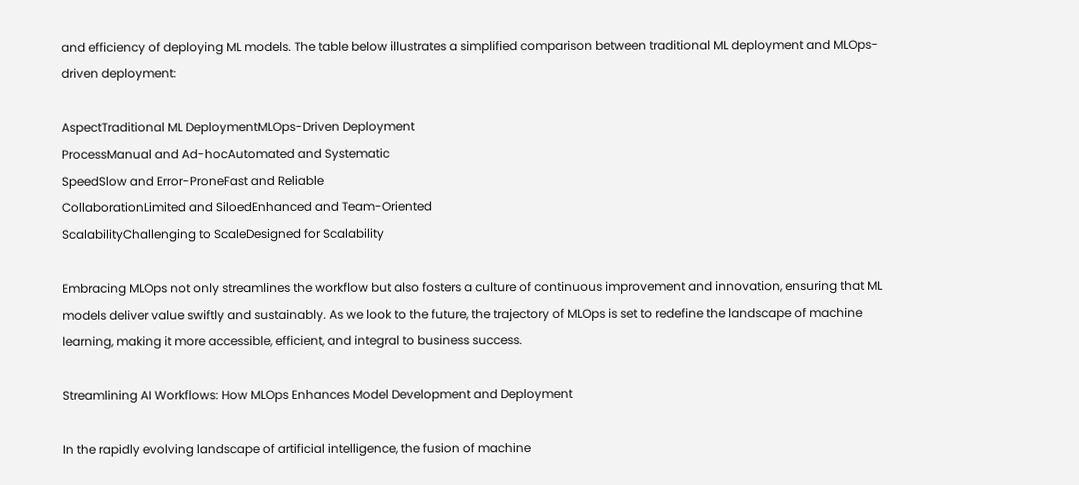and efficiency of deploying ML models. The table below illustrates a simplified comparison between traditional ML deployment and MLOps-driven deployment:

AspectTraditional ML DeploymentMLOps-Driven Deployment
ProcessManual and Ad-hocAutomated and Systematic
SpeedSlow and Error-ProneFast and Reliable
CollaborationLimited and SiloedEnhanced and Team-Oriented
ScalabilityChallenging to ScaleDesigned for Scalability

Embracing MLOps not only streamlines the workflow but also fosters a culture of continuous improvement and innovation, ensuring that ML models deliver value swiftly and sustainably. As we look to the future, the trajectory of MLOps is set to redefine the landscape of machine learning, making it more accessible, efficient, and integral to business success.

Streamlining AI Workflows: How MLOps Enhances Model Development and Deployment

In the rapidly evolving landscape of artificial intelligence, the fusion of machine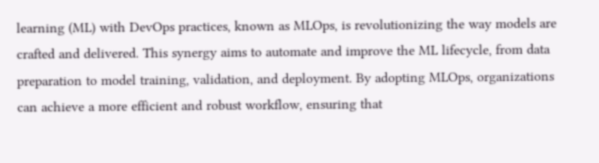learning (ML) with DevOps practices, known as MLOps, is revolutionizing the way models are crafted and delivered. This synergy aims to automate and improve the ML lifecycle, from data preparation to model training, validation, and deployment. By adopting MLOps, organizations can achieve a more efficient and robust workflow, ensuring that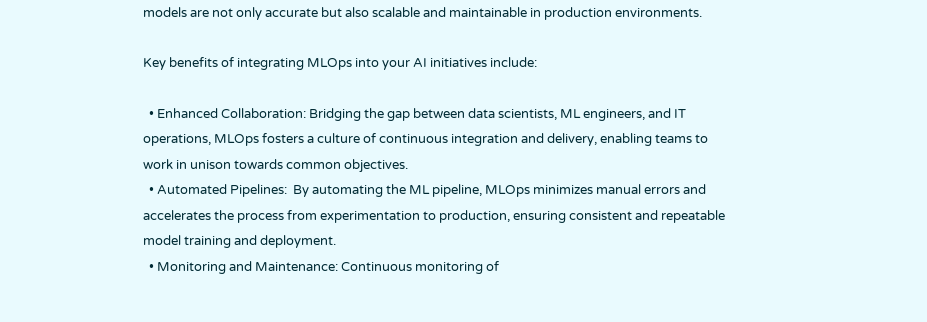models are not only accurate but also scalable and maintainable in production environments.

Key benefits of integrating MLOps into your AI initiatives include:

  • Enhanced Collaboration: Bridging the gap between data scientists, ML engineers, and IT operations, MLOps fosters a culture of continuous integration and delivery, enabling teams to work in unison towards common objectives.
  • Automated Pipelines:  By automating the ML pipeline, MLOps minimizes manual errors and accelerates the process from experimentation to production, ensuring consistent and repeatable model training and deployment.
  • Monitoring and Maintenance: Continuous monitoring of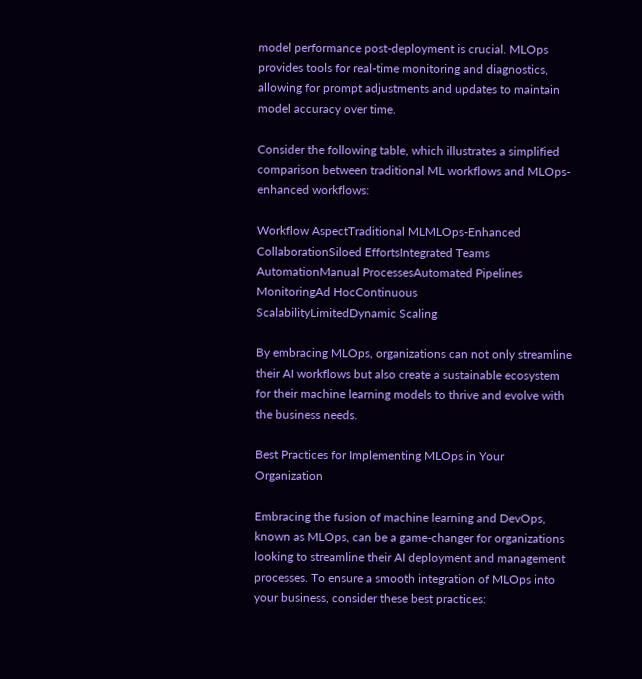model performance post-deployment is crucial. MLOps provides tools for real-time monitoring and diagnostics, allowing for prompt adjustments and updates to maintain model accuracy over time.

Consider the following table, which illustrates a simplified comparison between traditional ML workflows and MLOps-enhanced workflows:

Workflow AspectTraditional MLMLOps-Enhanced
CollaborationSiloed EffortsIntegrated Teams
AutomationManual ProcessesAutomated Pipelines
MonitoringAd HocContinuous
ScalabilityLimitedDynamic Scaling

By embracing MLOps, organizations can not only streamline their AI workflows but also create a sustainable ecosystem for their machine learning models to thrive and evolve with the business needs.

Best Practices for Implementing MLOps in Your Organization

Embracing the fusion of machine learning and DevOps, known as MLOps, can be a game-changer for organizations looking to streamline their AI deployment and management processes. To ensure a smooth integration of MLOps into your business, consider these best practices: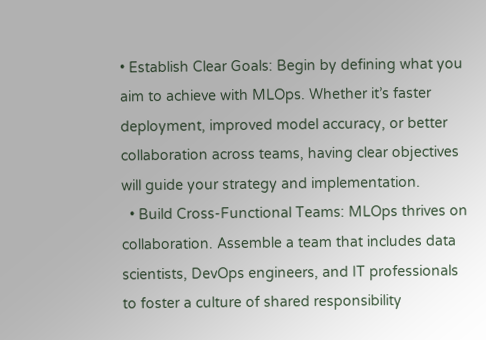• Establish Clear Goals: Begin by defining what you aim to achieve with MLOps. Whether it’s faster deployment, improved model accuracy, or better collaboration across teams, having clear objectives will guide your strategy and implementation.
  • Build Cross-Functional Teams: MLOps thrives on collaboration. Assemble a team that includes data scientists, DevOps engineers, and IT professionals to foster a culture of shared responsibility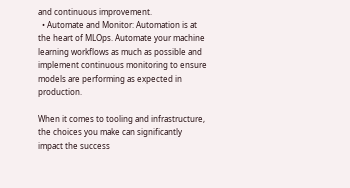and continuous improvement.
  • Automate and Monitor: Automation is at the heart of MLOps. Automate your machine learning workflows as much as possible and implement continuous monitoring to ensure models are performing as expected in production.

When it comes to tooling and infrastructure, the choices you make can significantly impact the success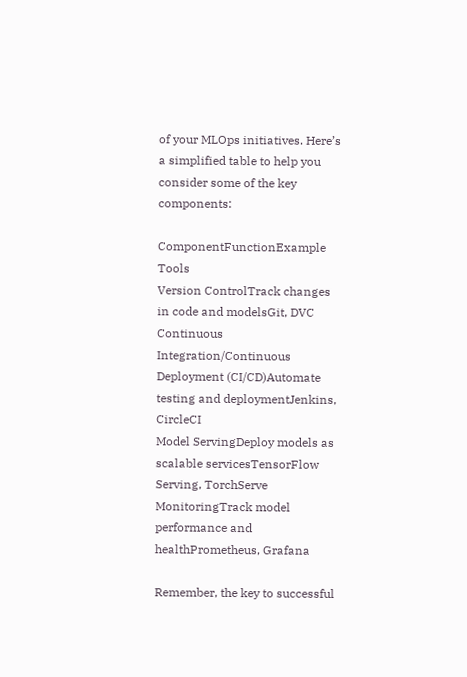of your MLOps initiatives. Here’s a simplified table to help you consider some of the key components:

ComponentFunctionExample Tools
Version ControlTrack changes in code and modelsGit, DVC
Continuous Integration/Continuous Deployment (CI/CD)Automate testing and deploymentJenkins, CircleCI
Model ServingDeploy models as scalable servicesTensorFlow Serving, TorchServe
MonitoringTrack model performance and healthPrometheus, Grafana

Remember, the key to successful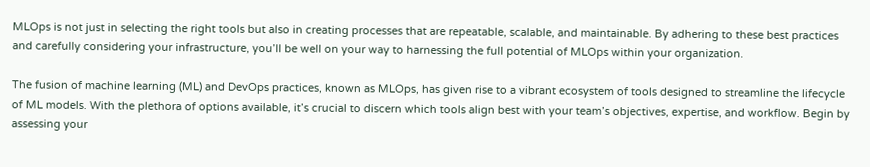MLOps is not just in selecting the right tools but also in creating processes that are repeatable, scalable, and maintainable. By adhering to these best practices and carefully considering your infrastructure, you’ll be well on your way to harnessing the full potential of MLOps within your organization.

The fusion of machine learning (ML) and DevOps practices, known as MLOps, has given rise to a vibrant ecosystem of tools designed to streamline the lifecycle of ML models. With the plethora of options available, it’s crucial to discern which tools align best with your team’s objectives, expertise, and workflow. Begin by assessing your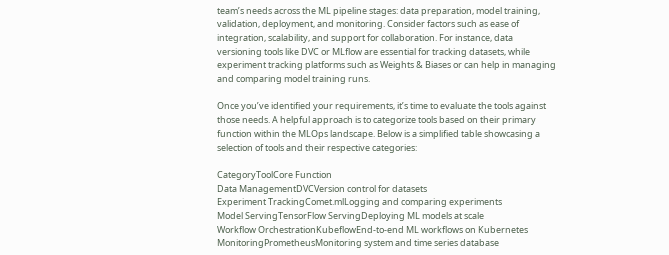team’s needs across the ML pipeline stages: data preparation, model training, validation, deployment, and monitoring. Consider factors such as ease of integration, scalability, and support for collaboration. For instance, data versioning tools like DVC or MLflow are essential for tracking datasets, while experiment tracking platforms such as Weights & Biases or can help in managing and comparing model training runs.

Once you’ve identified your requirements, it’s time to evaluate the tools against those needs. A helpful approach is to categorize tools based on their primary function within the MLOps landscape. Below is a simplified table showcasing a selection of tools and their respective categories:

CategoryToolCore Function
Data ManagementDVCVersion control for datasets
Experiment TrackingComet.mlLogging and comparing experiments
Model ServingTensorFlow ServingDeploying ML models at scale
Workflow OrchestrationKubeflowEnd-to-end ML workflows on Kubernetes
MonitoringPrometheusMonitoring system and time series database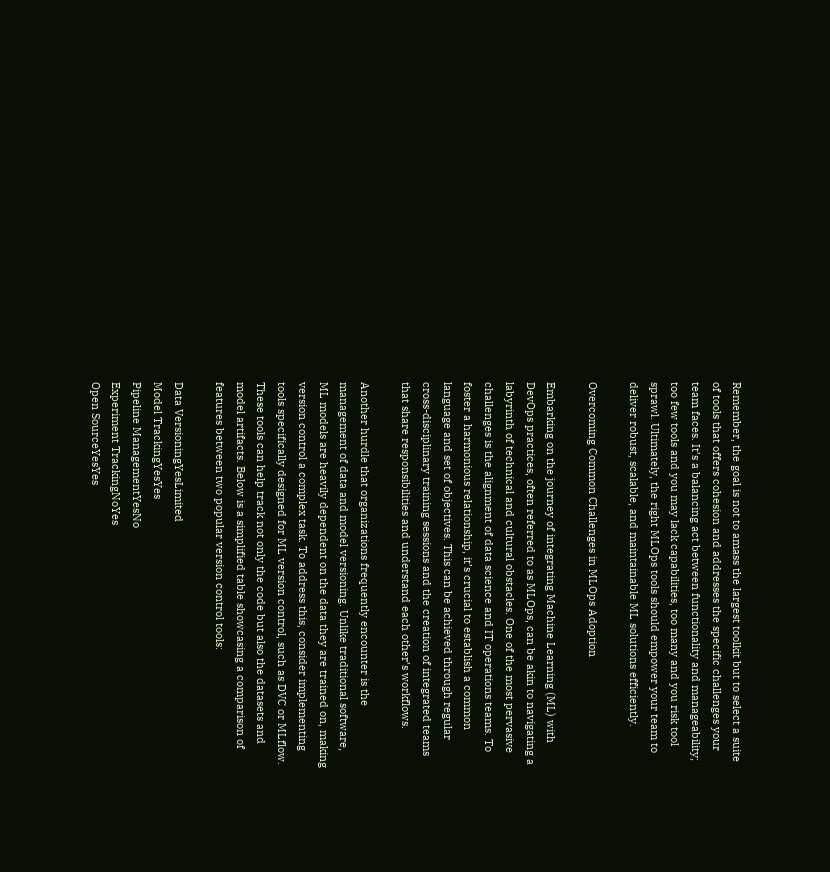Remember, the goal is not to amass the largest toolkit but to select a suite of tools that offers cohesion and addresses the specific challenges your team faces. It’s a balancing act between functionality and manageability; too few tools and you may lack capabilities, too many and you risk tool sprawl. Ultimately, the right MLOps tools should empower your team to deliver robust, scalable, and maintainable ML solutions efficiently.

Overcoming Common Challenges in MLOps Adoption

Embarking on the journey of integrating Machine Learning (ML) with DevOps practices, often referred to as MLOps, can be akin to navigating a labyrinth of technical and cultural obstacles. One of the most pervasive challenges is the alignment of data science and IT operations teams. To foster a harmonious relationship, it’s crucial to establish a common language and set of objectives. This can be achieved through regular cross-disciplinary training sessions and the creation of integrated teams that share responsibilities and understand each other’s workflows.

Another hurdle that organizations frequently encounter is the management of data and model versioning. Unlike traditional software, ML models are heavily dependent on the data they are trained on, making version control a complex task. To address this, consider implementing tools specifically designed for ML version control, such as DVC or MLflow. These tools can help track not only the code but also the datasets and model artifacts. Below is a simplified table showcasing a comparison of features between two popular version control tools:

Data VersioningYesLimited
Model TrackingYesYes
Pipeline ManagementYesNo
Experiment TrackingNoYes
Open SourceYesYes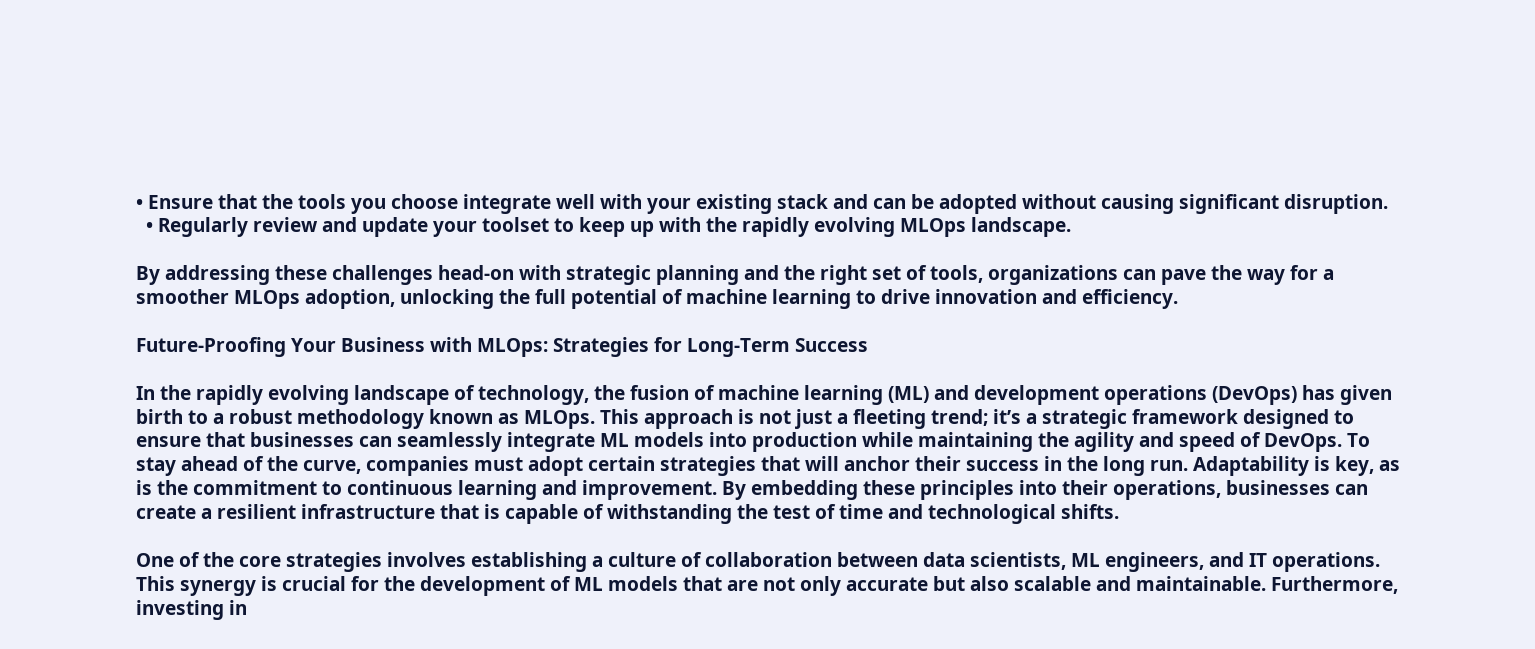• Ensure that the tools you choose integrate well with your existing stack and can be adopted without causing significant disruption.
  • Regularly review and update your toolset to keep up with the rapidly evolving MLOps landscape.

By addressing these challenges head-on with strategic planning and the right set of tools, organizations can pave the way for a smoother MLOps adoption, unlocking the full potential of machine learning to drive innovation and efficiency.

Future-Proofing Your Business with MLOps: Strategies for Long-Term Success

In the rapidly evolving landscape of technology, the fusion of machine learning (ML) and development operations (DevOps) has given birth to a robust methodology known as MLOps. This approach is not just a fleeting trend; it’s a strategic framework designed to ensure that businesses can seamlessly integrate ML models into production while maintaining the agility and speed of DevOps. To stay ahead of the curve, companies must adopt certain strategies that will anchor their success in the long run. Adaptability is key, as is the commitment to continuous learning and improvement. By embedding these principles into their operations, businesses can create a resilient infrastructure that is capable of withstanding the test of time and technological shifts.

One of the core strategies involves establishing a culture of collaboration between data scientists, ML engineers, and IT operations. This synergy is crucial for the development of ML models that are not only accurate but also scalable and maintainable. Furthermore, investing in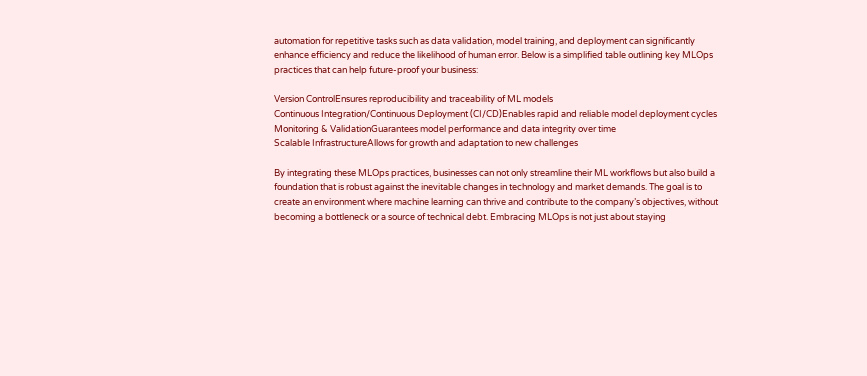automation for repetitive tasks such as data validation, model training, and deployment can significantly enhance efficiency and reduce the likelihood of human error. Below is a simplified table outlining key MLOps practices that can help future-proof your business:

Version ControlEnsures reproducibility and traceability of ML models
Continuous Integration/Continuous Deployment (CI/CD)Enables rapid and reliable model deployment cycles
Monitoring & ValidationGuarantees model performance and data integrity over time
Scalable InfrastructureAllows for growth and adaptation to new challenges

By integrating these MLOps practices, businesses can not only streamline their ML workflows but also build a foundation that is robust against the inevitable changes in technology and market demands. The goal is to create an environment where machine learning can thrive and contribute to the company’s objectives, without becoming a bottleneck or a source of technical debt. Embracing MLOps is not just about staying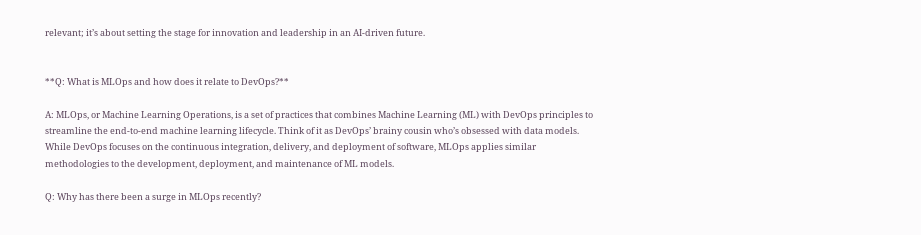relevant; it’s about setting the stage for innovation and leadership in an AI-driven future.


**Q: What is MLOps and how does it relate to DevOps?**

A: MLOps, or Machine Learning Operations, is a set of practices that combines Machine Learning (ML) with DevOps principles to streamline the end-to-end machine learning lifecycle. Think of it as DevOps’ brainy cousin who’s obsessed with data models. While DevOps focuses on the continuous integration, delivery, and deployment of software, MLOps applies similar methodologies to the development, deployment, and maintenance of ML models.

Q: Why has there been a surge in MLOps recently?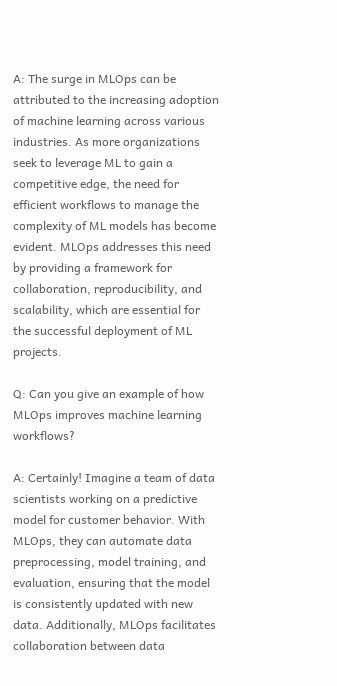A: The surge in MLOps can be attributed to the increasing adoption of machine learning across various industries. As more organizations seek to leverage ML to gain a competitive edge, the need for efficient workflows to manage the complexity of ML models has become evident. MLOps addresses this need by providing a framework for collaboration, reproducibility, and scalability, which are essential for the successful deployment of ML projects.

Q: Can you give an example of how MLOps improves machine learning workflows?

A: Certainly! Imagine a team of data scientists working on a predictive model for customer behavior. With MLOps, they can automate data preprocessing, model training, and evaluation, ensuring that the model is consistently updated with new data. Additionally, MLOps facilitates collaboration between data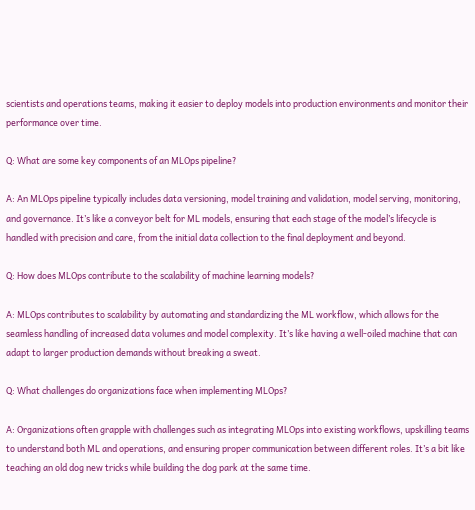scientists and operations teams, making it easier to deploy models into production environments and monitor their performance over time.

Q: What are some key components of an MLOps pipeline?

A: An MLOps pipeline typically includes data versioning, model training and validation, model serving, monitoring, and governance. It’s like a conveyor belt for ML models, ensuring that each stage of the model’s lifecycle is handled with precision and care, from the initial data collection to the final deployment and beyond.

Q: How does MLOps contribute to the scalability of machine learning models?

A: MLOps contributes to scalability by automating and standardizing the ML workflow, which allows for the seamless handling of increased data volumes and model complexity. It’s like having a well-oiled machine that can adapt to larger production demands without breaking a sweat.

Q: What challenges do organizations face when implementing MLOps?

A: Organizations often grapple with challenges such as integrating MLOps into existing workflows, upskilling teams to understand both ML and operations, and ensuring proper communication between different roles. It’s a bit like teaching an old dog new tricks while building the dog park at the same time.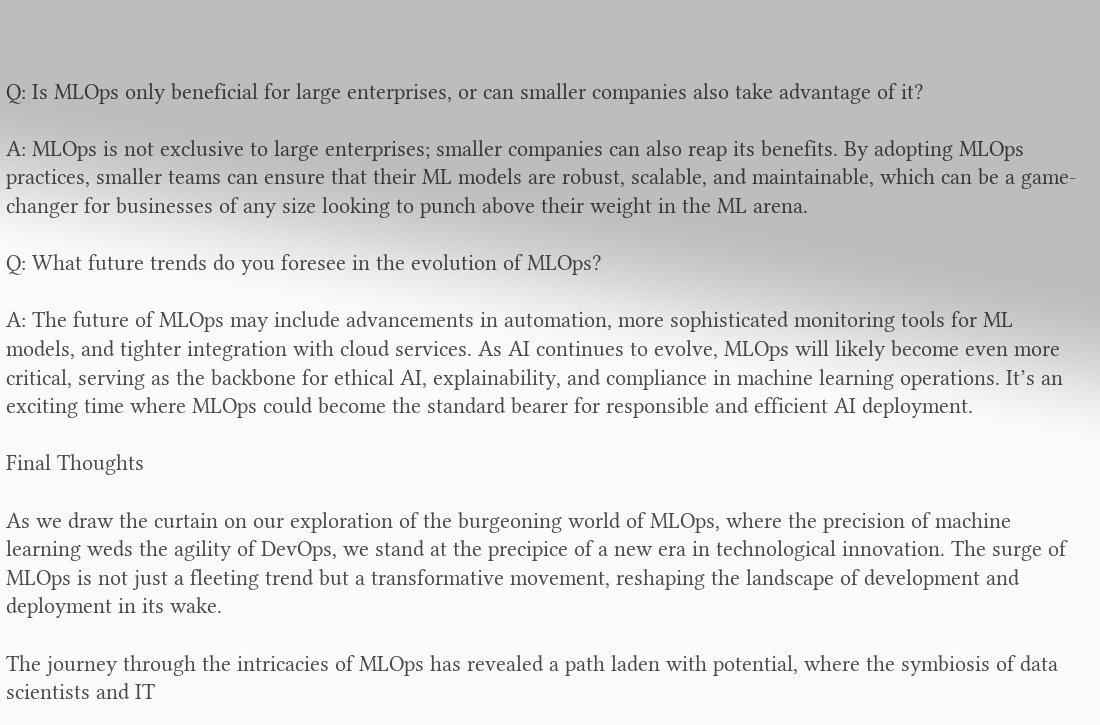Q: Is MLOps only beneficial for large enterprises, or can smaller companies also take advantage of it?

A: MLOps is not exclusive to large enterprises; smaller companies can also reap its benefits. By adopting MLOps practices, smaller teams can ensure that their ML models are robust, scalable, and maintainable, which can be a game-changer for businesses of any size looking to punch above their weight in the ML arena.

Q: What future trends do you foresee in the evolution of MLOps?

A: The future of MLOps may include advancements in automation, more sophisticated monitoring tools for ML models, and tighter integration with cloud services. As AI continues to evolve, MLOps will likely become even more critical, serving as the backbone for ethical AI, explainability, and compliance in machine learning operations. It’s an exciting time where MLOps could become the standard bearer for responsible and efficient AI deployment.

Final Thoughts

As we draw the curtain on our exploration of the burgeoning world of MLOps, where the precision of machine learning weds the agility of DevOps, we stand at the precipice of a new era in technological innovation. The surge of MLOps is not just a fleeting trend but a transformative movement, reshaping the landscape of development and deployment in its wake.

The journey through the intricacies of MLOps has revealed a path laden with potential, where the symbiosis of data scientists and IT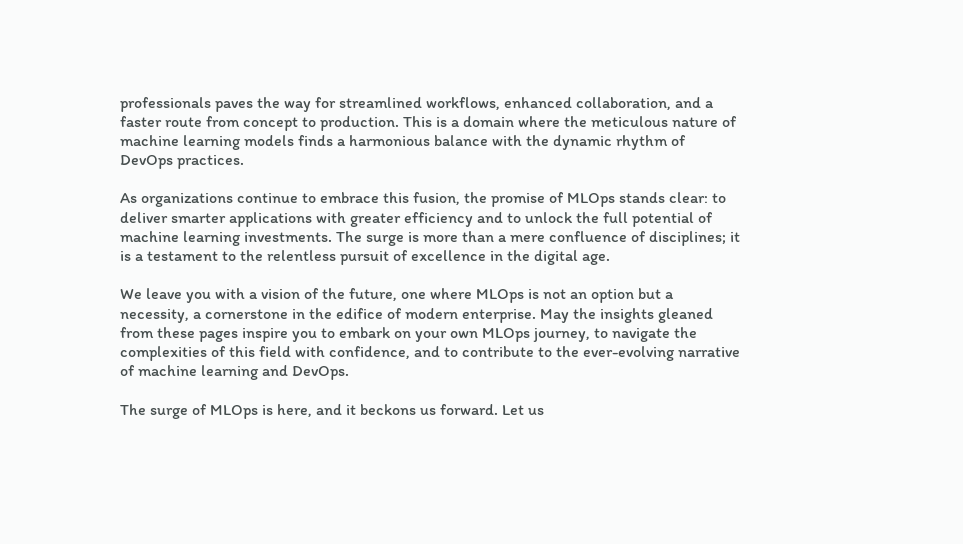professionals paves the way for streamlined workflows, enhanced collaboration, and a faster route from concept to production. This is a domain where the meticulous nature of machine learning models finds a harmonious balance with the dynamic rhythm of DevOps practices.

As organizations continue to embrace this fusion, the promise of MLOps stands clear: to deliver smarter applications with greater efficiency and to unlock the full potential of machine learning investments. The surge is more than a mere confluence of disciplines; it is a testament to the relentless pursuit of excellence in the digital age.

We leave you with a vision of the future, one where MLOps is not an option but a necessity, a cornerstone in the edifice of modern enterprise. May the insights gleaned from these pages inspire you to embark on your own MLOps journey, to navigate the complexities of this field with confidence, and to contribute to the ever-evolving narrative of machine learning and DevOps.

The surge of MLOps is here, and it beckons us forward. Let us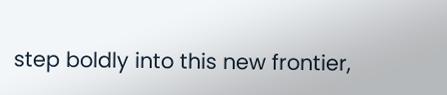step boldly into this new frontier,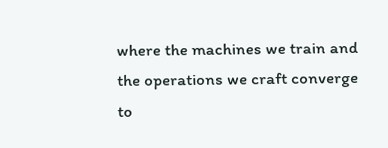where the machines we train and the operations we craft converge to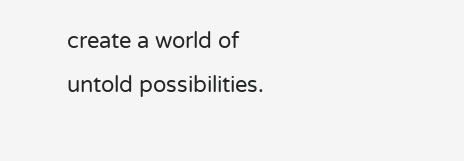create a world of untold possibilities.